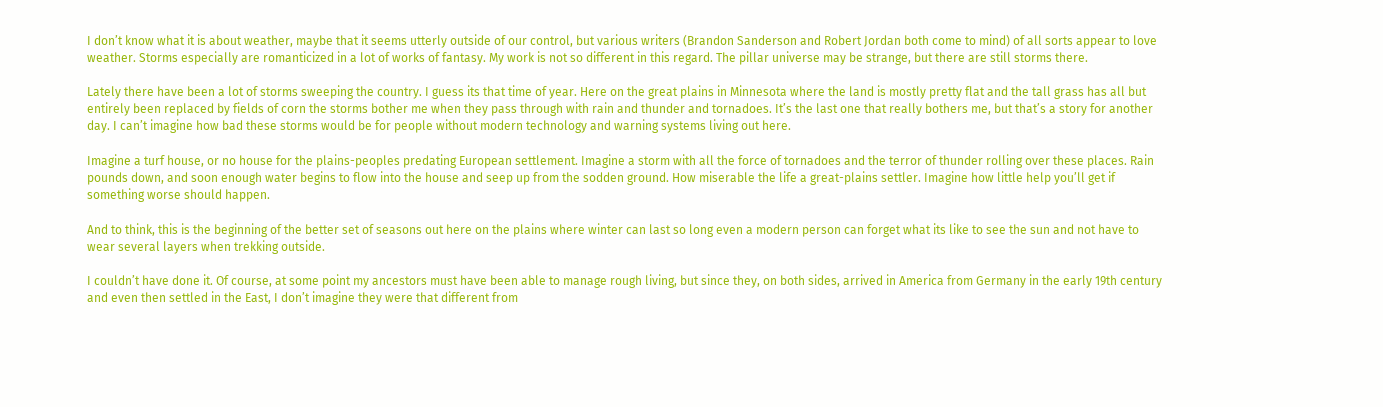I don’t know what it is about weather, maybe that it seems utterly outside of our control, but various writers (Brandon Sanderson and Robert Jordan both come to mind) of all sorts appear to love weather. Storms especially are romanticized in a lot of works of fantasy. My work is not so different in this regard. The pillar universe may be strange, but there are still storms there.

Lately there have been a lot of storms sweeping the country. I guess its that time of year. Here on the great plains in Minnesota where the land is mostly pretty flat and the tall grass has all but entirely been replaced by fields of corn the storms bother me when they pass through with rain and thunder and tornadoes. It’s the last one that really bothers me, but that’s a story for another day. I can’t imagine how bad these storms would be for people without modern technology and warning systems living out here.

Imagine a turf house, or no house for the plains-peoples predating European settlement. Imagine a storm with all the force of tornadoes and the terror of thunder rolling over these places. Rain pounds down, and soon enough water begins to flow into the house and seep up from the sodden ground. How miserable the life a great-plains settler. Imagine how little help you’ll get if something worse should happen.

And to think, this is the beginning of the better set of seasons out here on the plains where winter can last so long even a modern person can forget what its like to see the sun and not have to wear several layers when trekking outside.

I couldn’t have done it. Of course, at some point my ancestors must have been able to manage rough living, but since they, on both sides, arrived in America from Germany in the early 19th century and even then settled in the East, I don’t imagine they were that different from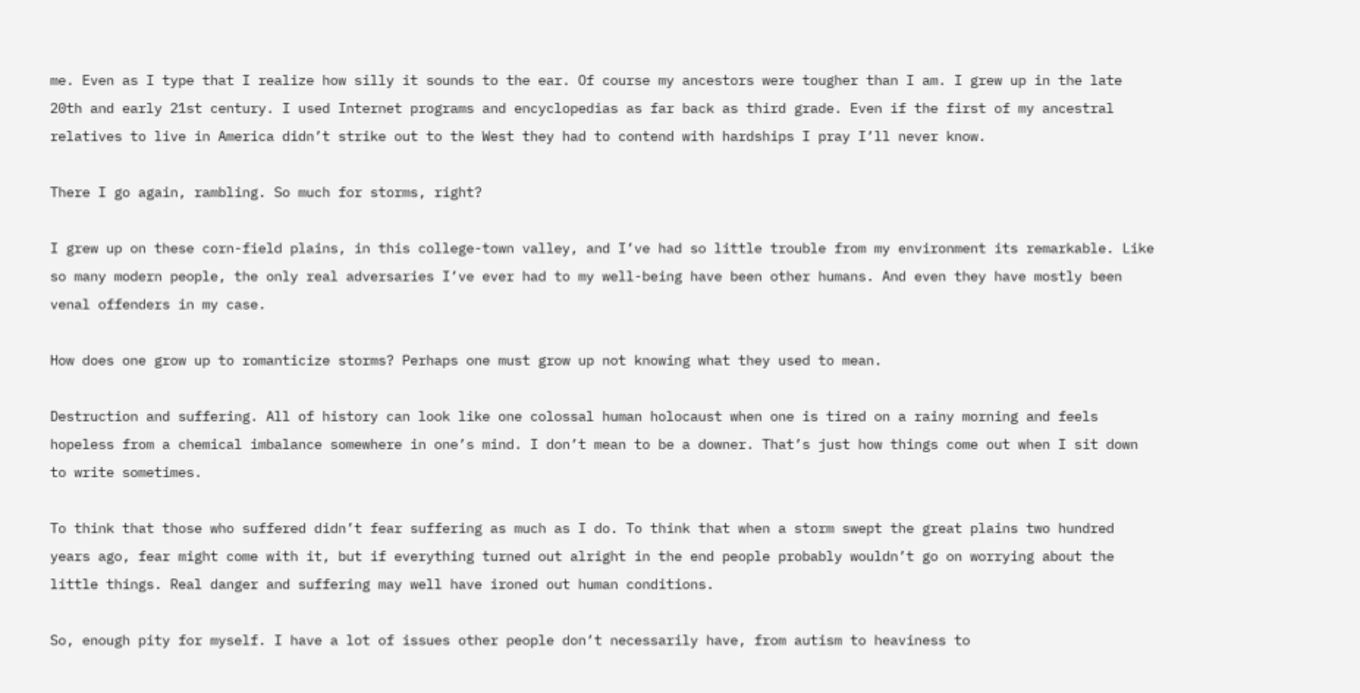me. Even as I type that I realize how silly it sounds to the ear. Of course my ancestors were tougher than I am. I grew up in the late 20th and early 21st century. I used Internet programs and encyclopedias as far back as third grade. Even if the first of my ancestral relatives to live in America didn’t strike out to the West they had to contend with hardships I pray I’ll never know.

There I go again, rambling. So much for storms, right?

I grew up on these corn-field plains, in this college-town valley, and I’ve had so little trouble from my environment its remarkable. Like so many modern people, the only real adversaries I’ve ever had to my well-being have been other humans. And even they have mostly been venal offenders in my case.

How does one grow up to romanticize storms? Perhaps one must grow up not knowing what they used to mean.

Destruction and suffering. All of history can look like one colossal human holocaust when one is tired on a rainy morning and feels hopeless from a chemical imbalance somewhere in one’s mind. I don’t mean to be a downer. That’s just how things come out when I sit down to write sometimes.

To think that those who suffered didn’t fear suffering as much as I do. To think that when a storm swept the great plains two hundred years ago, fear might come with it, but if everything turned out alright in the end people probably wouldn’t go on worrying about the little things. Real danger and suffering may well have ironed out human conditions.

So, enough pity for myself. I have a lot of issues other people don’t necessarily have, from autism to heaviness to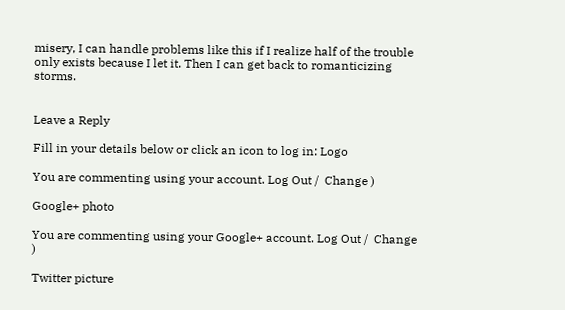misery, I can handle problems like this if I realize half of the trouble only exists because I let it. Then I can get back to romanticizing storms.


Leave a Reply

Fill in your details below or click an icon to log in: Logo

You are commenting using your account. Log Out /  Change )

Google+ photo

You are commenting using your Google+ account. Log Out /  Change )

Twitter picture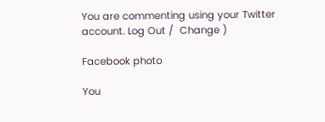You are commenting using your Twitter account. Log Out /  Change )

Facebook photo

You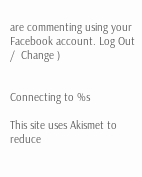are commenting using your Facebook account. Log Out /  Change )


Connecting to %s

This site uses Akismet to reduce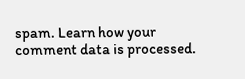spam. Learn how your comment data is processed.